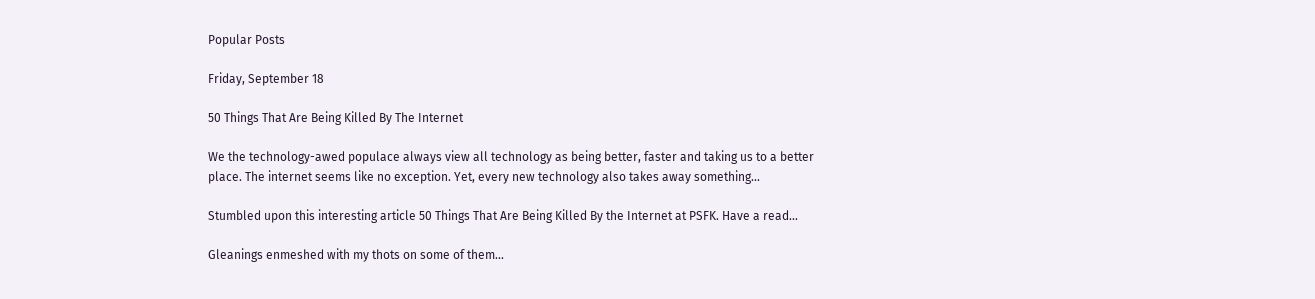Popular Posts

Friday, September 18

50 Things That Are Being Killed By The Internet

We the technology-awed populace always view all technology as being better, faster and taking us to a better place. The internet seems like no exception. Yet, every new technology also takes away something...

Stumbled upon this interesting article 50 Things That Are Being Killed By the Internet at PSFK. Have a read...

Gleanings enmeshed with my thots on some of them...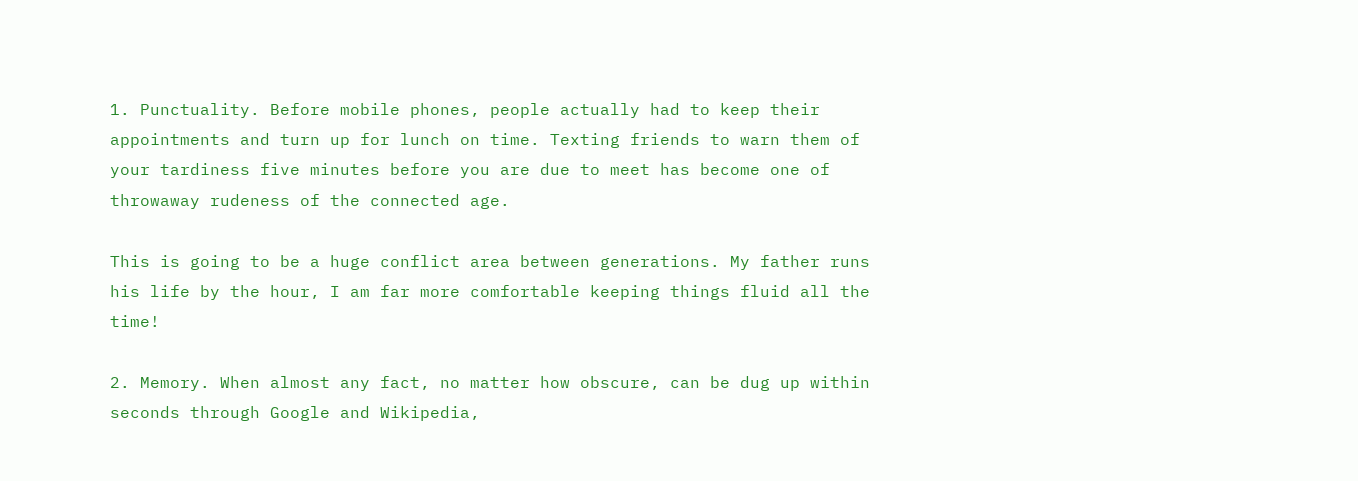1. Punctuality. Before mobile phones, people actually had to keep their appointments and turn up for lunch on time. Texting friends to warn them of your tardiness five minutes before you are due to meet has become one of throwaway rudeness of the connected age.

This is going to be a huge conflict area between generations. My father runs his life by the hour, I am far more comfortable keeping things fluid all the time!

2. Memory. When almost any fact, no matter how obscure, can be dug up within seconds through Google and Wikipedia,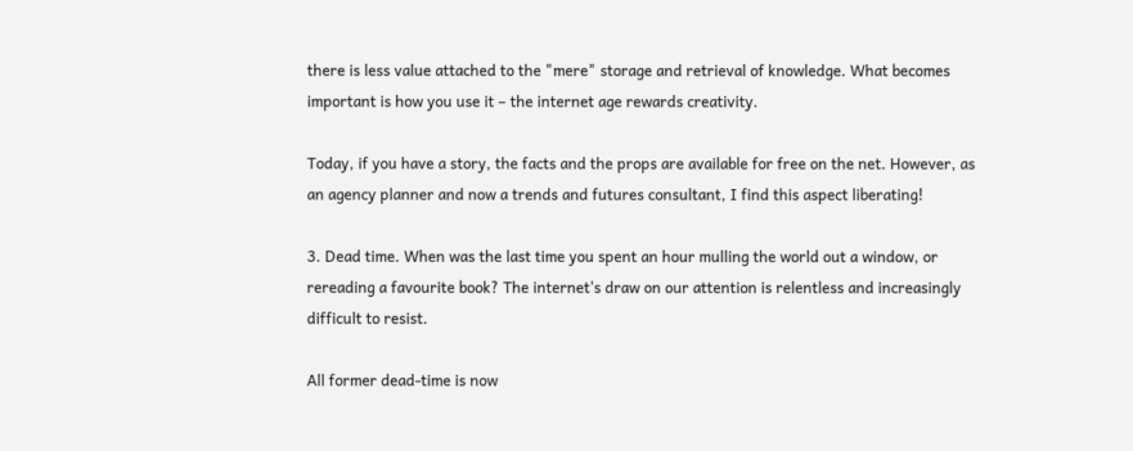there is less value attached to the "mere" storage and retrieval of knowledge. What becomes important is how you use it – the internet age rewards creativity.

Today, if you have a story, the facts and the props are available for free on the net. However, as an agency planner and now a trends and futures consultant, I find this aspect liberating!

3. Dead time. When was the last time you spent an hour mulling the world out a window, or rereading a favourite book? The internet's draw on our attention is relentless and increasingly difficult to resist.

All former dead-time is now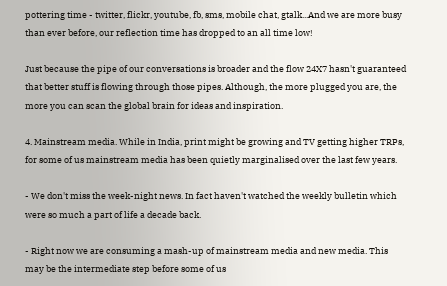pottering time - twitter, flickr, youtube, fb, sms, mobile chat, gtalk...And we are more busy than ever before, our reflection time has dropped to an all time low!

Just because the pipe of our conversations is broader and the flow 24X7 hasn't guaranteed that better stuff is flowing through those pipes. Although, the more plugged you are, the more you can scan the global brain for ideas and inspiration.

4. Mainstream media. While in India, print might be growing and TV getting higher TRPs, for some of us mainstream media has been quietly marginalised over the last few years.

- We don't miss the week-night news. In fact haven't watched the weekly bulletin which were so much a part of life a decade back.

- Right now we are consuming a mash-up of mainstream media and new media. This may be the intermediate step before some of us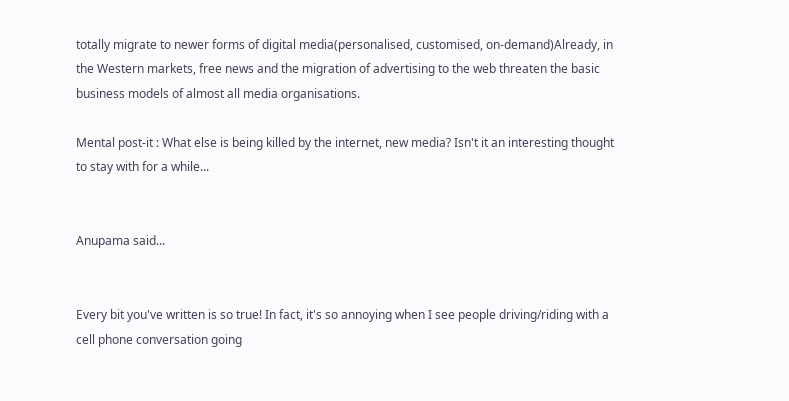totally migrate to newer forms of digital media(personalised, customised, on-demand)Already, in the Western markets, free news and the migration of advertising to the web threaten the basic business models of almost all media organisations.

Mental post-it : What else is being killed by the internet, new media? Isn't it an interesting thought to stay with for a while...


Anupama said...


Every bit you've written is so true! In fact, it's so annoying when I see people driving/riding with a cell phone conversation going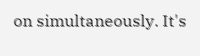on simultaneously. It's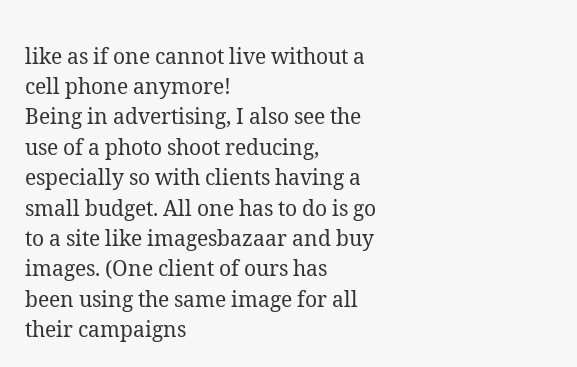like as if one cannot live without a cell phone anymore!
Being in advertising, I also see the use of a photo shoot reducing, especially so with clients having a small budget. All one has to do is go to a site like imagesbazaar and buy images. (One client of ours has been using the same image for all their campaigns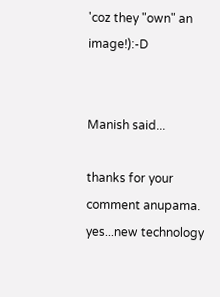'coz they "own" an image!):-D


Manish said...

thanks for your comment anupama.
yes...new technology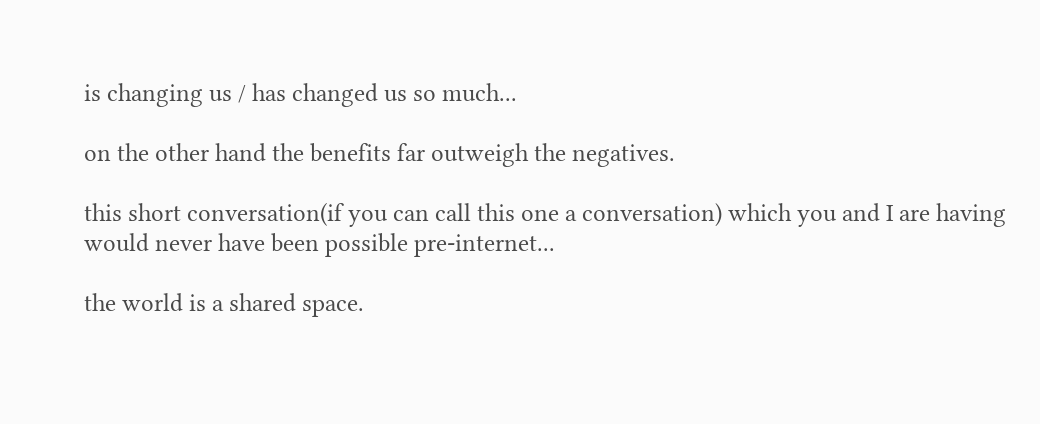is changing us / has changed us so much...

on the other hand the benefits far outweigh the negatives.

this short conversation(if you can call this one a conversation) which you and I are having would never have been possible pre-internet...

the world is a shared space.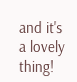and it's a lovely thing!